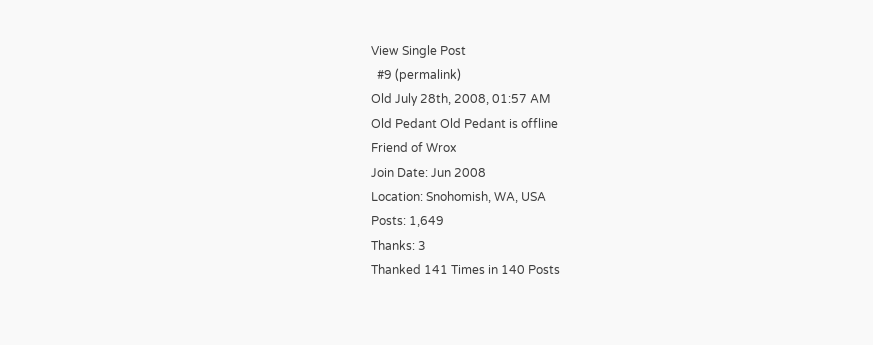View Single Post
  #9 (permalink)
Old July 28th, 2008, 01:57 AM
Old Pedant Old Pedant is offline
Friend of Wrox
Join Date: Jun 2008
Location: Snohomish, WA, USA
Posts: 1,649
Thanks: 3
Thanked 141 Times in 140 Posts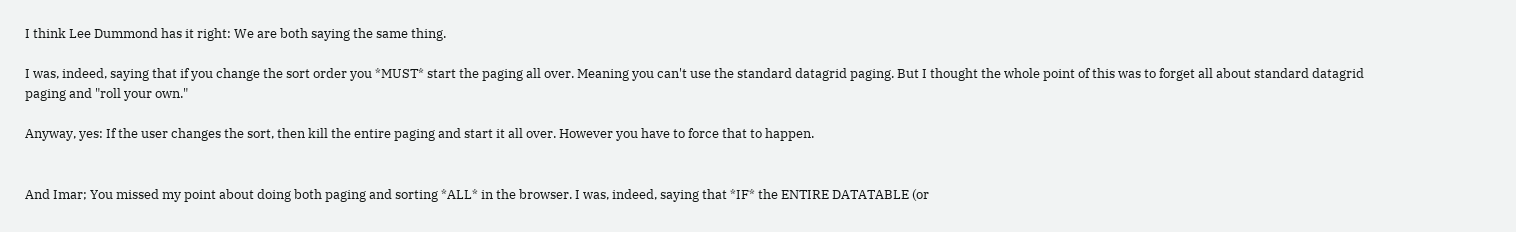I think Lee Dummond has it right: We are both saying the same thing.

I was, indeed, saying that if you change the sort order you *MUST* start the paging all over. Meaning you can't use the standard datagrid paging. But I thought the whole point of this was to forget all about standard datagrid paging and "roll your own."

Anyway, yes: If the user changes the sort, then kill the entire paging and start it all over. However you have to force that to happen.


And Imar; You missed my point about doing both paging and sorting *ALL* in the browser. I was, indeed, saying that *IF* the ENTIRE DATATABLE (or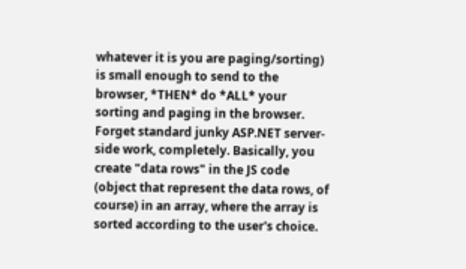whatever it is you are paging/sorting) is small enough to send to the browser, *THEN* do *ALL* your sorting and paging in the browser. Forget standard junky ASP.NET server-side work, completely. Basically, you create "data rows" in the JS code (object that represent the data rows, of course) in an array, where the array is sorted according to the user's choice.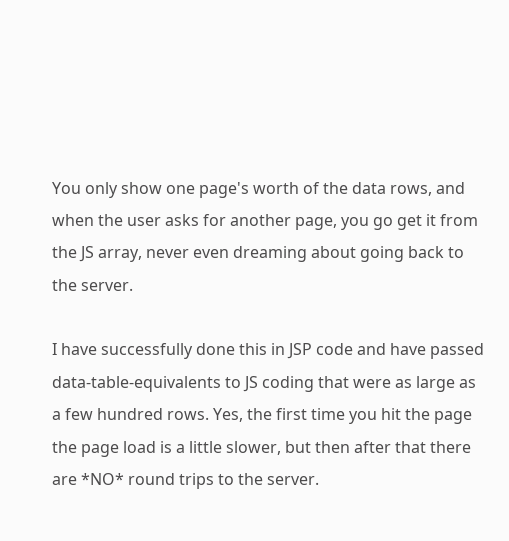You only show one page's worth of the data rows, and when the user asks for another page, you go get it from the JS array, never even dreaming about going back to the server.

I have successfully done this in JSP code and have passed data-table-equivalents to JS coding that were as large as a few hundred rows. Yes, the first time you hit the page the page load is a little slower, but then after that there are *NO* round trips to the server.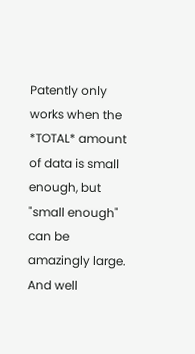Patently only works when the *TOTAL* amount of data is small enough, but "small enough" can be amazingly large. And well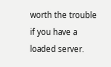worth the trouble if you have a loaded server.